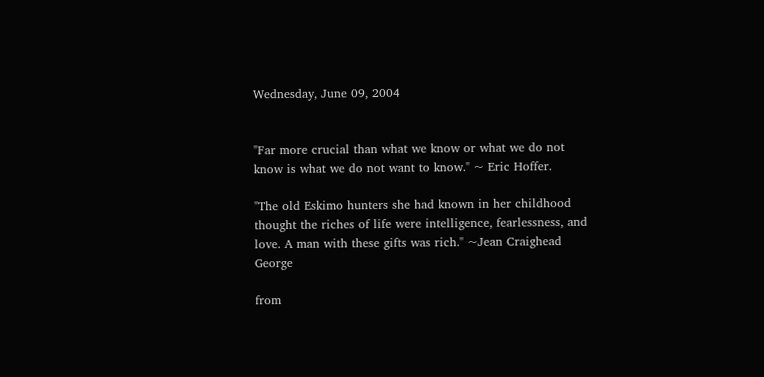Wednesday, June 09, 2004


"Far more crucial than what we know or what we do not know is what we do not want to know." ~ Eric Hoffer.

"The old Eskimo hunters she had known in her childhood thought the riches of life were intelligence, fearlessness, and love. A man with these gifts was rich." ~Jean Craighead George

from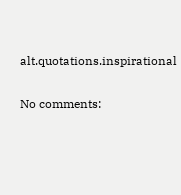alt.quotations.inspirational

No comments: